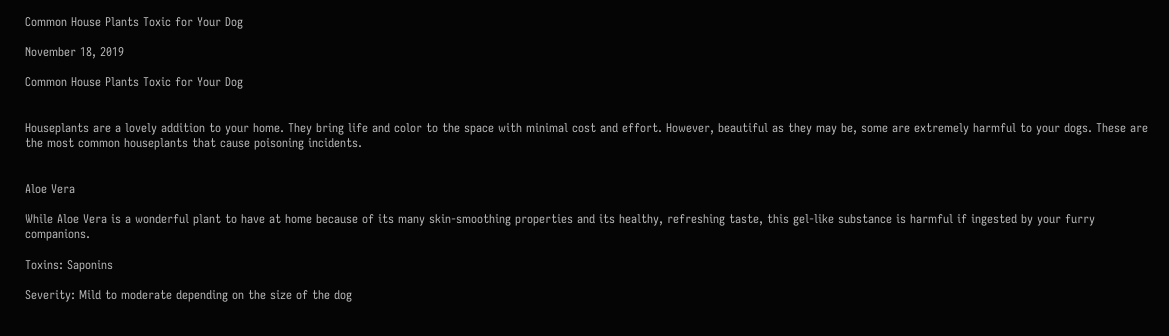Common House Plants Toxic for Your Dog

November 18, 2019

Common House Plants Toxic for Your Dog


Houseplants are a lovely addition to your home. They bring life and color to the space with minimal cost and effort. However, beautiful as they may be, some are extremely harmful to your dogs. These are the most common houseplants that cause poisoning incidents.


Aloe Vera

While Aloe Vera is a wonderful plant to have at home because of its many skin-smoothing properties and its healthy, refreshing taste, this gel-like substance is harmful if ingested by your furry companions.

Toxins: Saponins

Severity: Mild to moderate depending on the size of the dog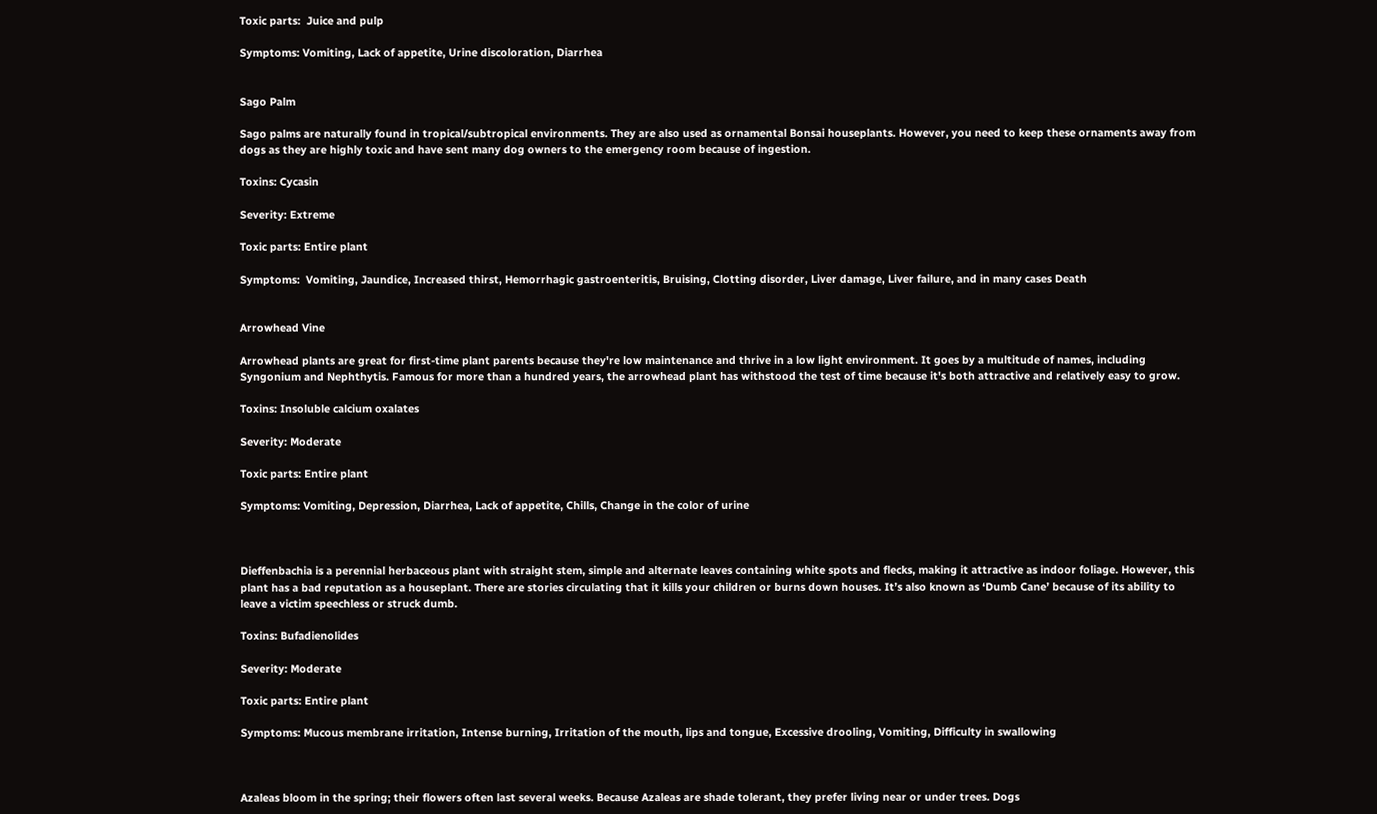Toxic parts:  Juice and pulp

Symptoms: Vomiting, Lack of appetite, Urine discoloration, Diarrhea


Sago Palm

Sago palms are naturally found in tropical/subtropical environments. They are also used as ornamental Bonsai houseplants. However, you need to keep these ornaments away from dogs as they are highly toxic and have sent many dog owners to the emergency room because of ingestion.

Toxins: Cycasin

Severity: Extreme

Toxic parts: Entire plant

Symptoms:  Vomiting, Jaundice, Increased thirst, Hemorrhagic gastroenteritis, Bruising, Clotting disorder, Liver damage, Liver failure, and in many cases Death


Arrowhead Vine

Arrowhead plants are great for first-time plant parents because they're low maintenance and thrive in a low light environment. It goes by a multitude of names, including Syngonium and Nephthytis. Famous for more than a hundred years, the arrowhead plant has withstood the test of time because it's both attractive and relatively easy to grow.

Toxins: Insoluble calcium oxalates

Severity: Moderate

Toxic parts: Entire plant

Symptoms: Vomiting, Depression, Diarrhea, Lack of appetite, Chills, Change in the color of urine



Dieffenbachia is a perennial herbaceous plant with straight stem, simple and alternate leaves containing white spots and flecks, making it attractive as indoor foliage. However, this plant has a bad reputation as a houseplant. There are stories circulating that it kills your children or burns down houses. It’s also known as ‘Dumb Cane’ because of its ability to leave a victim speechless or struck dumb.

Toxins: Bufadienolides

Severity: Moderate

Toxic parts: Entire plant

Symptoms: Mucous membrane irritation, Intense burning, Irritation of the mouth, lips and tongue, Excessive drooling, Vomiting, Difficulty in swallowing



Azaleas bloom in the spring; their flowers often last several weeks. Because Azaleas are shade tolerant, they prefer living near or under trees. Dogs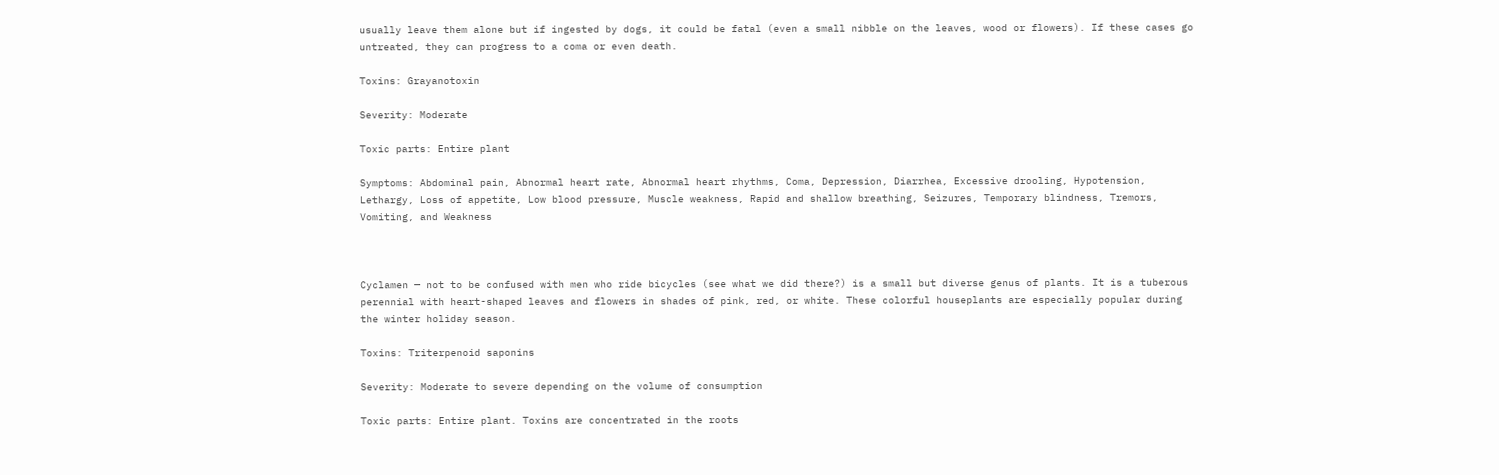usually leave them alone but if ingested by dogs, it could be fatal (even a small nibble on the leaves, wood or flowers). If these cases go untreated, they can progress to a coma or even death.

Toxins: Grayanotoxin

Severity: Moderate

Toxic parts: Entire plant

Symptoms: Abdominal pain, Abnormal heart rate, Abnormal heart rhythms, Coma, Depression, Diarrhea, Excessive drooling, Hypotension, Lethargy, Loss of appetite, Low blood pressure, Muscle weakness, Rapid and shallow breathing, Seizures, Temporary blindness, Tremors, Vomiting, and Weakness



Cyclamen — not to be confused with men who ride bicycles (see what we did there?) is a small but diverse genus of plants. It is a tuberous perennial with heart-shaped leaves and flowers in shades of pink, red, or white. These colorful houseplants are especially popular during the winter holiday season.

Toxins: Triterpenoid saponins

Severity: Moderate to severe depending on the volume of consumption

Toxic parts: Entire plant. Toxins are concentrated in the roots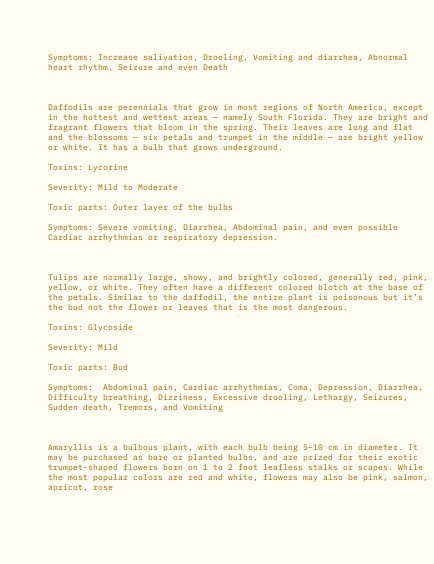Symptoms: Increase salivation, Drooling, Vomiting and diarrhea, Abnormal heart rhythm, Seizure and even Death



Daffodils are perennials that grow in most regions of North America, except in the hottest and wettest areas — namely South Florida. They are bright and fragrant flowers that bloom in the spring. Their leaves are long and flat and the blossoms — six petals and trumpet in the middle — are bright yellow or white. It has a bulb that grows underground.

Toxins: Lycorine

Severity: Mild to Moderate

Toxic parts: Outer layer of the bulbs

Symptoms: Severe vomiting, Diarrhea, Abdominal pain, and even possible Cardiac arrhythmias or respiratory depression.



Tulips are normally large, showy, and brightly colored, generally red, pink, yellow, or white. They often have a different colored blotch at the base of the petals. Similar to the daffodil, the entire plant is poisonous but it’s the bud not the flower or leaves that is the most dangerous.

Toxins: Glycoside

Severity: Mild

Toxic parts: Bud

Symptoms:  Abdominal pain, Cardiac arrhythmias, Coma, Depression, Diarrhea, Difficulty breathing, Dizziness, Excessive drooling, Lethargy, Seizures, Sudden death, Tremors, and Vomiting



Amaryllis is a bulbous plant, with each bulb being 5–10 cm in diameter. It may be purchased as bare or planted bulbs, and are prized for their exotic trumpet-shaped flowers born on 1 to 2 foot leafless stalks or scapes. While the most popular colors are red and white, flowers may also be pink, salmon, apricot, rose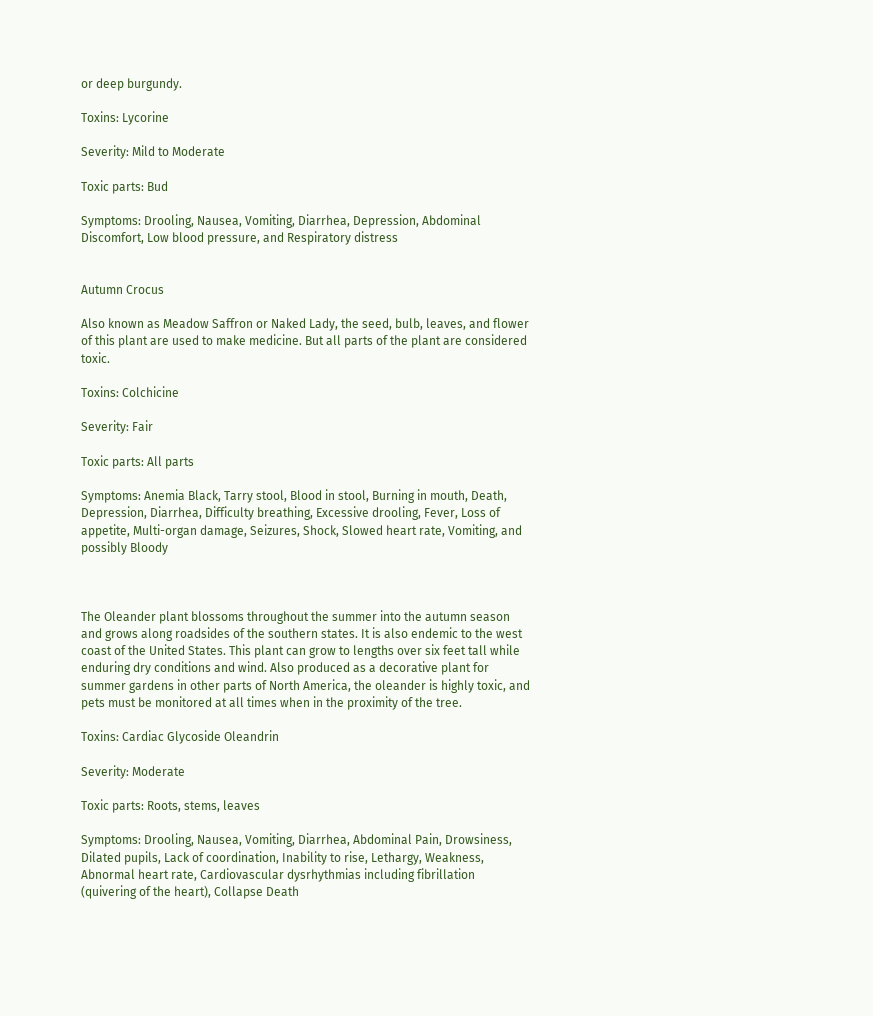or deep burgundy.

Toxins: Lycorine

Severity: Mild to Moderate

Toxic parts: Bud

Symptoms: Drooling, Nausea, Vomiting, Diarrhea, Depression, Abdominal Discomfort, Low blood pressure, and Respiratory distress


Autumn Crocus

Also known as Meadow Saffron or Naked Lady, the seed, bulb, leaves, and flower of this plant are used to make medicine. But all parts of the plant are considered toxic.

Toxins: Colchicine

Severity: Fair

Toxic parts: All parts

Symptoms: Anemia Black, Tarry stool, Blood in stool, Burning in mouth, Death, Depression, Diarrhea, Difficulty breathing, Excessive drooling, Fever, Loss of appetite, Multi-organ damage, Seizures, Shock, Slowed heart rate, Vomiting, and possibly Bloody



The Oleander plant blossoms throughout the summer into the autumn season and grows along roadsides of the southern states. It is also endemic to the west coast of the United States. This plant can grow to lengths over six feet tall while enduring dry conditions and wind. Also produced as a decorative plant for summer gardens in other parts of North America, the oleander is highly toxic, and pets must be monitored at all times when in the proximity of the tree.

Toxins: Cardiac Glycoside Oleandrin

Severity: Moderate

Toxic parts: Roots, stems, leaves

Symptoms: Drooling, Nausea, Vomiting, Diarrhea, Abdominal Pain, Drowsiness, Dilated pupils, Lack of coordination, Inability to rise, Lethargy, Weakness, Abnormal heart rate, Cardiovascular dysrhythmias including fibrillation (quivering of the heart), Collapse Death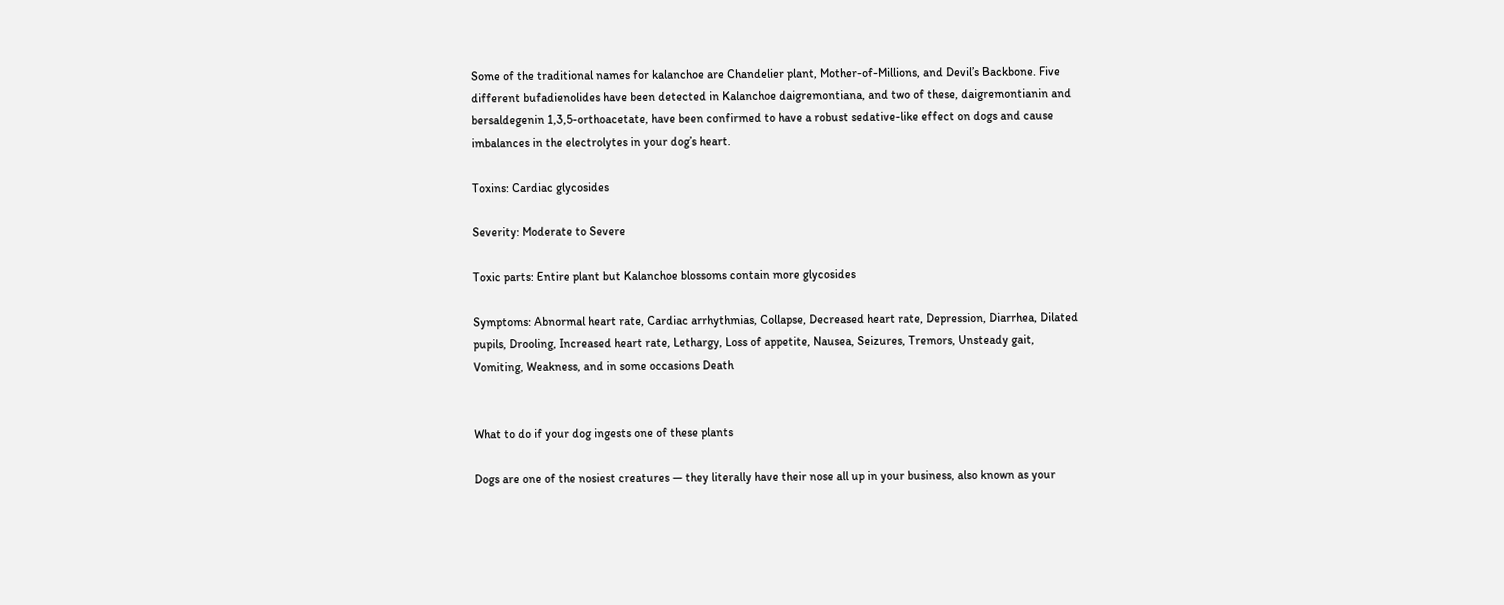Some of the traditional names for kalanchoe are Chandelier plant, Mother-of-Millions, and Devil’s Backbone. Five different bufadienolides have been detected in Kalanchoe daigremontiana, and two of these, daigremontianin and bersaldegenin 1,3,5-orthoacetate, have been confirmed to have a robust sedative-like effect on dogs and cause imbalances in the electrolytes in your dog’s heart.

Toxins: Cardiac glycosides

Severity: Moderate to Severe

Toxic parts: Entire plant but Kalanchoe blossoms contain more glycosides

Symptoms: Abnormal heart rate, Cardiac arrhythmias, Collapse, Decreased heart rate, Depression, Diarrhea, Dilated pupils, Drooling, Increased heart rate, Lethargy, Loss of appetite, Nausea, Seizures, Tremors, Unsteady gait, Vomiting, Weakness, and in some occasions Death


What to do if your dog ingests one of these plants

Dogs are one of the nosiest creatures — they literally have their nose all up in your business, also known as your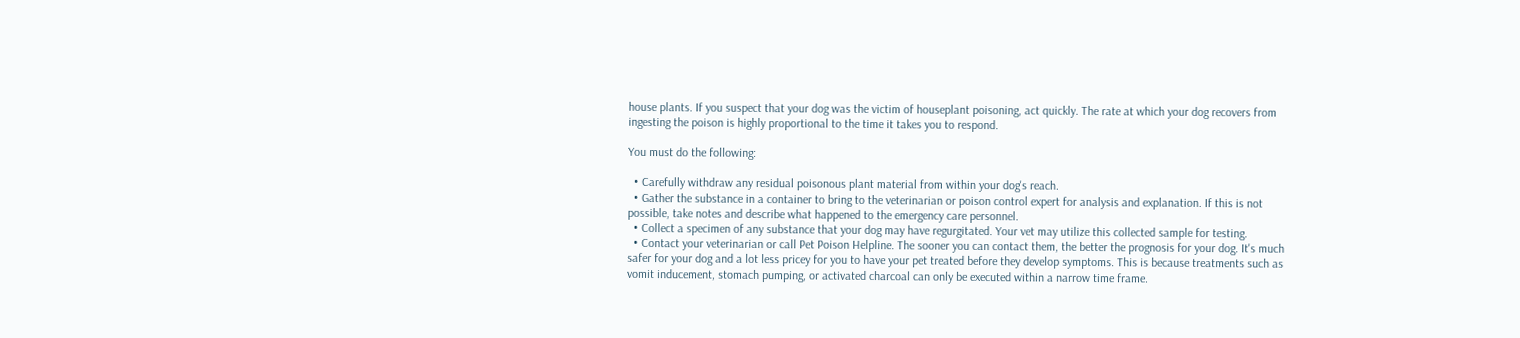house plants. If you suspect that your dog was the victim of houseplant poisoning, act quickly. The rate at which your dog recovers from ingesting the poison is highly proportional to the time it takes you to respond.

You must do the following:

  • Carefully withdraw any residual poisonous plant material from within your dog's reach.
  • Gather the substance in a container to bring to the veterinarian or poison control expert for analysis and explanation. If this is not possible, take notes and describe what happened to the emergency care personnel.
  • Collect a specimen of any substance that your dog may have regurgitated. Your vet may utilize this collected sample for testing.
  • Contact your veterinarian or call Pet Poison Helpline. The sooner you can contact them, the better the prognosis for your dog. It's much safer for your dog and a lot less pricey for you to have your pet treated before they develop symptoms. This is because treatments such as vomit inducement, stomach pumping, or activated charcoal can only be executed within a narrow time frame.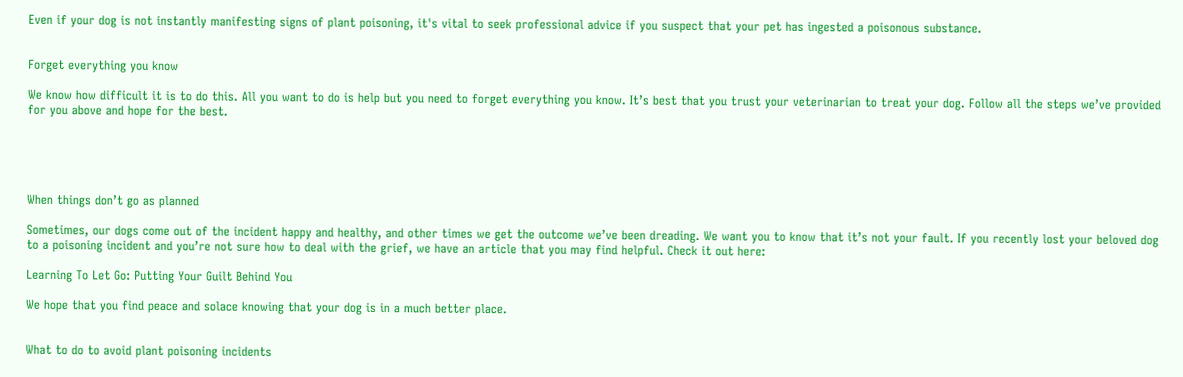Even if your dog is not instantly manifesting signs of plant poisoning, it's vital to seek professional advice if you suspect that your pet has ingested a poisonous substance.


Forget everything you know

We know how difficult it is to do this. All you want to do is help but you need to forget everything you know. It’s best that you trust your veterinarian to treat your dog. Follow all the steps we’ve provided for you above and hope for the best.





When things don’t go as planned

Sometimes, our dogs come out of the incident happy and healthy, and other times we get the outcome we’ve been dreading. We want you to know that it’s not your fault. If you recently lost your beloved dog to a poisoning incident and you’re not sure how to deal with the grief, we have an article that you may find helpful. Check it out here:

Learning To Let Go: Putting Your Guilt Behind You

We hope that you find peace and solace knowing that your dog is in a much better place.


What to do to avoid plant poisoning incidents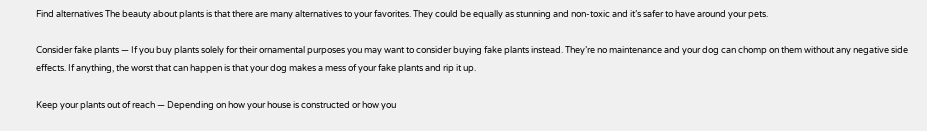Find alternatives The beauty about plants is that there are many alternatives to your favorites. They could be equally as stunning and non-toxic and it’s safer to have around your pets.

Consider fake plants — If you buy plants solely for their ornamental purposes you may want to consider buying fake plants instead. They’re no maintenance and your dog can chomp on them without any negative side effects. If anything, the worst that can happen is that your dog makes a mess of your fake plants and rip it up.

Keep your plants out of reach — Depending on how your house is constructed or how you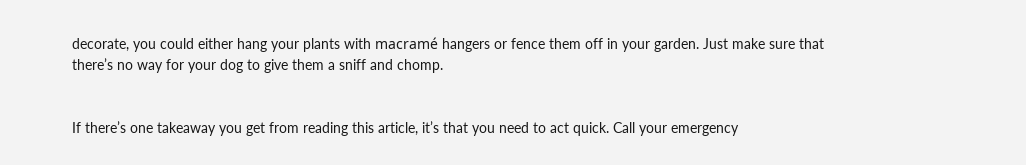decorate, you could either hang your plants with macramé hangers or fence them off in your garden. Just make sure that there’s no way for your dog to give them a sniff and chomp.


If there’s one takeaway you get from reading this article, it’s that you need to act quick. Call your emergency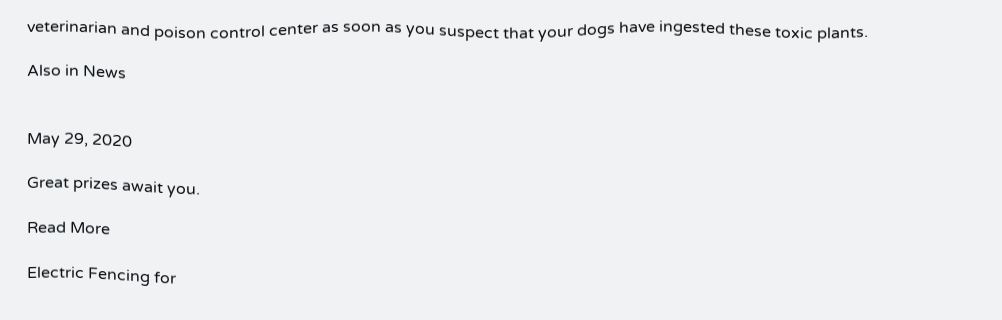veterinarian and poison control center as soon as you suspect that your dogs have ingested these toxic plants.

Also in News


May 29, 2020

Great prizes await you.

Read More

Electric Fencing for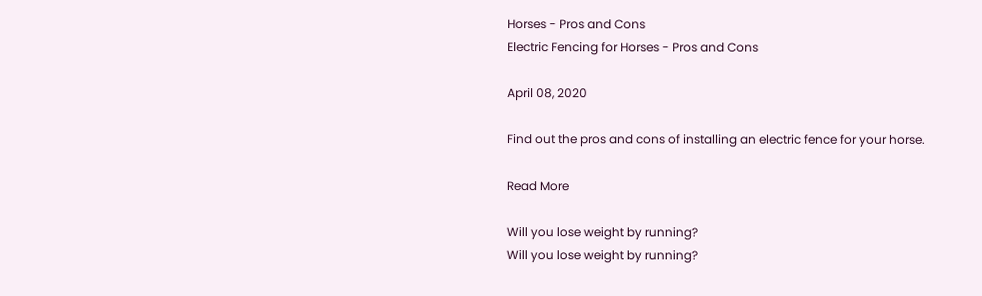Horses - Pros and Cons
Electric Fencing for Horses - Pros and Cons

April 08, 2020

Find out the pros and cons of installing an electric fence for your horse.

Read More

Will you lose weight by running?
Will you lose weight by running?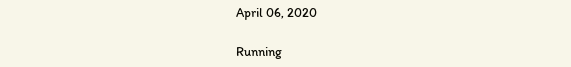April 06, 2020

Running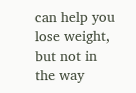can help you lose weight, but not in the way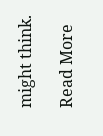might think.

Read More